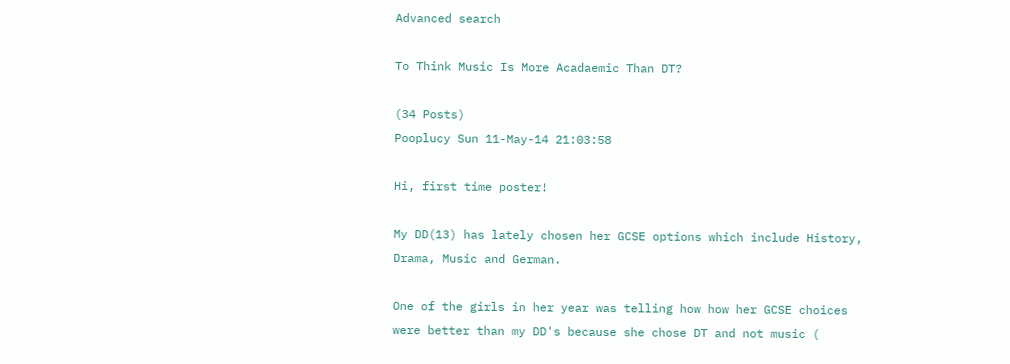Advanced search

To Think Music Is More Acadaemic Than DT?

(34 Posts)
Pooplucy Sun 11-May-14 21:03:58

Hi, first time poster!

My DD(13) has lately chosen her GCSE options which include History, Drama, Music and German.

One of the girls in her year was telling how how her GCSE choices were better than my DD's because she chose DT and not music (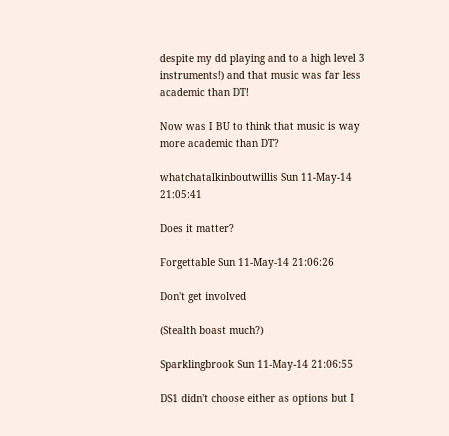despite my dd playing and to a high level 3 instruments!) and that music was far less academic than DT!

Now was I BU to think that music is way more academic than DT?

whatchatalkinboutwillis Sun 11-May-14 21:05:41

Does it matter?

Forgettable Sun 11-May-14 21:06:26

Don't get involved

(Stealth boast much?)

Sparklingbrook Sun 11-May-14 21:06:55

DS1 didn't choose either as options but I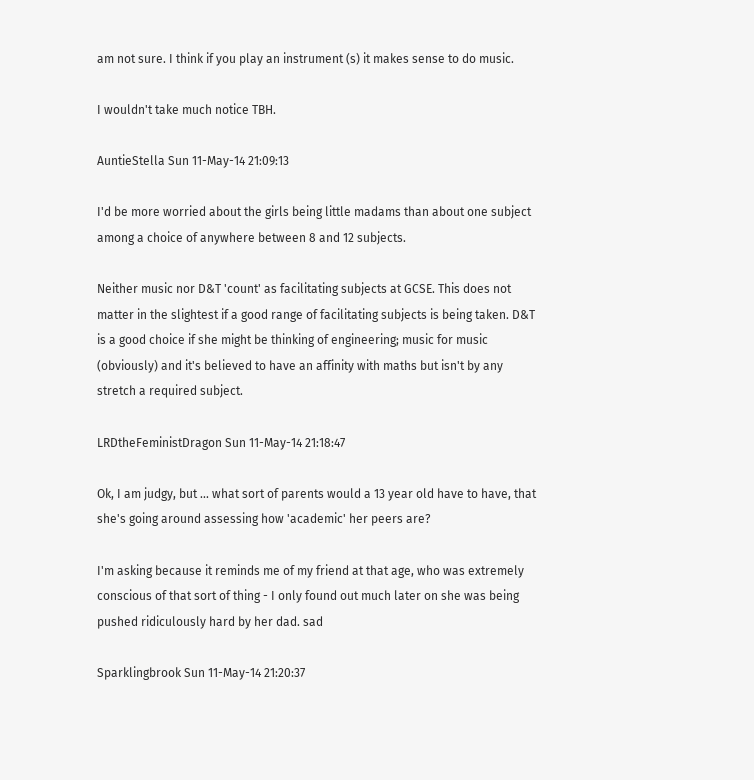am not sure. I think if you play an instrument (s) it makes sense to do music.

I wouldn't take much notice TBH.

AuntieStella Sun 11-May-14 21:09:13

I'd be more worried about the girls being little madams than about one subject among a choice of anywhere between 8 and 12 subjects.

Neither music nor D&T 'count' as facilitating subjects at GCSE. This does not matter in the slightest if a good range of facilitating subjects is being taken. D&T is a good choice if she might be thinking of engineering; music for music (obviously) and it's believed to have an affinity with maths but isn't by any stretch a required subject.

LRDtheFeministDragon Sun 11-May-14 21:18:47

Ok, I am judgy, but ... what sort of parents would a 13 year old have to have, that she's going around assessing how 'academic' her peers are?

I'm asking because it reminds me of my friend at that age, who was extremely conscious of that sort of thing - I only found out much later on she was being pushed ridiculously hard by her dad. sad

Sparklingbrook Sun 11-May-14 21:20:37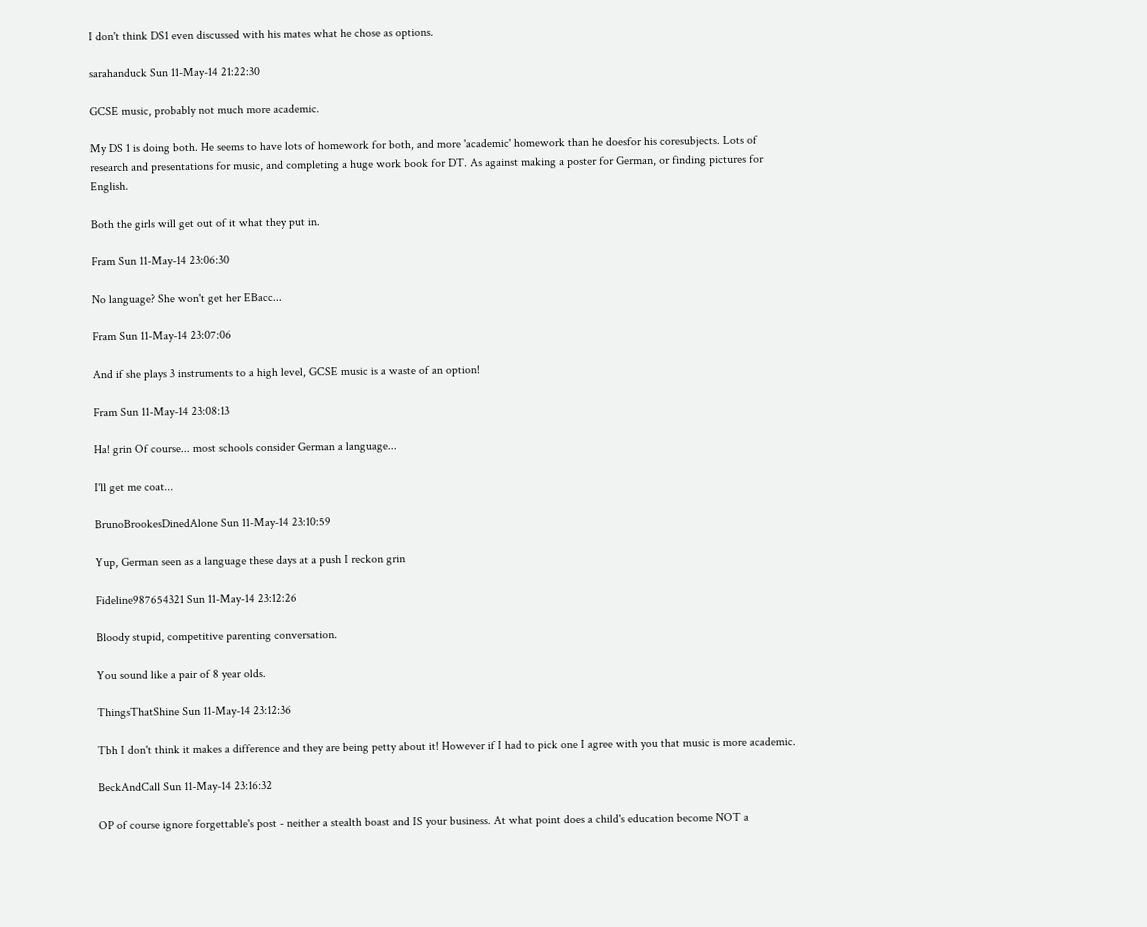I don't think DS1 even discussed with his mates what he chose as options.

sarahanduck Sun 11-May-14 21:22:30

GCSE music, probably not much more academic.

My DS 1 is doing both. He seems to have lots of homework for both, and more 'academic' homework than he doesfor his coresubjects. Lots of research and presentations for music, and completing a huge work book for DT. As against making a poster for German, or finding pictures for English.

Both the girls will get out of it what they put in.

Fram Sun 11-May-14 23:06:30

No language? She won't get her EBacc...

Fram Sun 11-May-14 23:07:06

And if she plays 3 instruments to a high level, GCSE music is a waste of an option!

Fram Sun 11-May-14 23:08:13

Ha! grin Of course... most schools consider German a language...

I'll get me coat...

BrunoBrookesDinedAlone Sun 11-May-14 23:10:59

Yup, German seen as a language these days at a push I reckon grin

Fideline987654321 Sun 11-May-14 23:12:26

Bloody stupid, competitive parenting conversation.

You sound like a pair of 8 year olds.

ThingsThatShine Sun 11-May-14 23:12:36

Tbh I don't think it makes a difference and they are being petty about it! However if I had to pick one I agree with you that music is more academic.

BeckAndCall Sun 11-May-14 23:16:32

OP of course ignore forgettable's post - neither a stealth boast and IS your business. At what point does a child's education become NOT a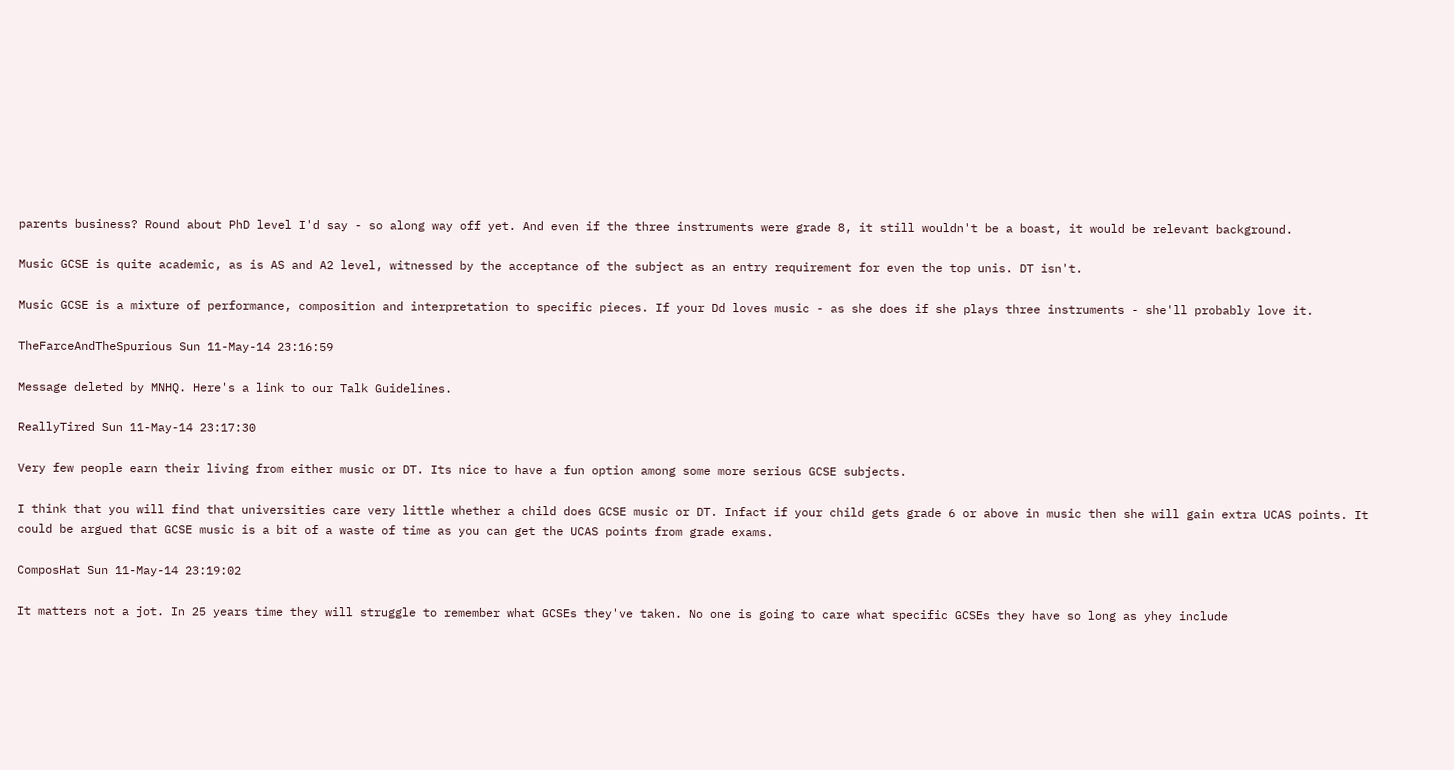parents business? Round about PhD level I'd say - so along way off yet. And even if the three instruments were grade 8, it still wouldn't be a boast, it would be relevant background.

Music GCSE is quite academic, as is AS and A2 level, witnessed by the acceptance of the subject as an entry requirement for even the top unis. DT isn't.

Music GCSE is a mixture of performance, composition and interpretation to specific pieces. If your Dd loves music - as she does if she plays three instruments - she'll probably love it.

TheFarceAndTheSpurious Sun 11-May-14 23:16:59

Message deleted by MNHQ. Here's a link to our Talk Guidelines.

ReallyTired Sun 11-May-14 23:17:30

Very few people earn their living from either music or DT. Its nice to have a fun option among some more serious GCSE subjects.

I think that you will find that universities care very little whether a child does GCSE music or DT. Infact if your child gets grade 6 or above in music then she will gain extra UCAS points. It could be argued that GCSE music is a bit of a waste of time as you can get the UCAS points from grade exams.

ComposHat Sun 11-May-14 23:19:02

It matters not a jot. In 25 years time they will struggle to remember what GCSEs they've taken. No one is going to care what specific GCSEs they have so long as yhey include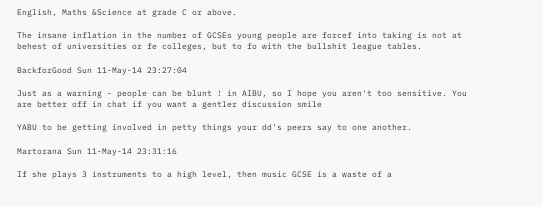English, Maths &Science at grade C or above.

The insane inflation in the number of GCSEs young people are forcef into taking is not at behest of universities or fe colleges, but to fo with the bullshit league tables.

BackforGood Sun 11-May-14 23:27:04

Just as a warning - people can be blunt ! in AIBU, so I hope you aren't too sensitive. You are better off in chat if you want a gentler discussion smile

YABU to be getting involved in petty things your dd's peers say to one another.

Martorana Sun 11-May-14 23:31:16

If she plays 3 instruments to a high level, then music GCSE is a waste of a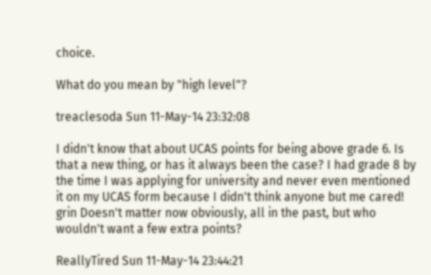choice.

What do you mean by "high level"?

treaclesoda Sun 11-May-14 23:32:08

I didn't know that about UCAS points for being above grade 6. Is that a new thing, or has it always been the case? I had grade 8 by the time I was applying for university and never even mentioned it on my UCAS form because I didn't think anyone but me cared! grin Doesn't matter now obviously, all in the past, but who wouldn't want a few extra points?

ReallyTired Sun 11-May-14 23:44:21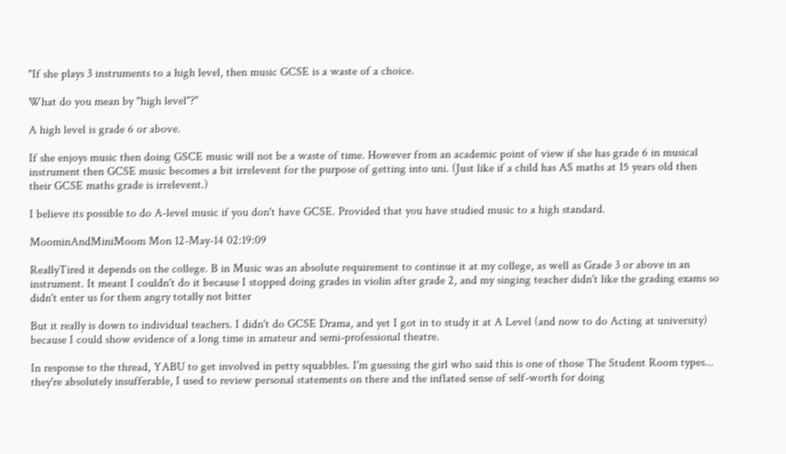"If she plays 3 instruments to a high level, then music GCSE is a waste of a choice.

What do you mean by "high level"?"

A high level is grade 6 or above.

If she enjoys music then doing GSCE music will not be a waste of time. However from an academic point of view if she has grade 6 in musical instrument then GCSE music becomes a bit irrelevent for the purpose of getting into uni. (Just like if a child has AS maths at 15 years old then their GCSE maths grade is irrelevent.)

I believe its possible to do A-level music if you don't have GCSE. Provided that you have studied music to a high standard.

MoominAndMiniMoom Mon 12-May-14 02:19:09

ReallyTired it depends on the college. B in Music was an absolute requirement to continue it at my college, as well as Grade 3 or above in an instrument. It meant I couldn't do it because I stopped doing grades in violin after grade 2, and my singing teacher didn't like the grading exams so didn't enter us for them angry totally not bitter

But it really is down to individual teachers. I didn't do GCSE Drama, and yet I got in to study it at A Level (and now to do Acting at university) because I could show evidence of a long time in amateur and semi-professional theatre.

In response to the thread, YABU to get involved in petty squabbles. I'm guessing the girl who said this is one of those The Student Room types... they're absolutely insufferable, I used to review personal statements on there and the inflated sense of self-worth for doing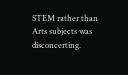STEM rather than Arts subjects was disconcerting.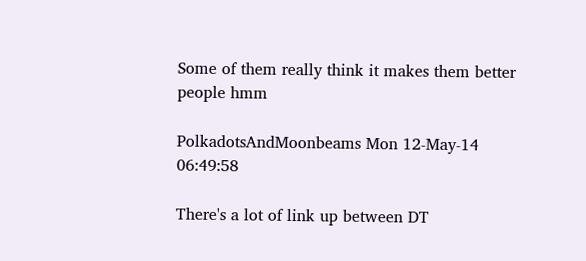Some of them really think it makes them better people hmm

PolkadotsAndMoonbeams Mon 12-May-14 06:49:58

There's a lot of link up between DT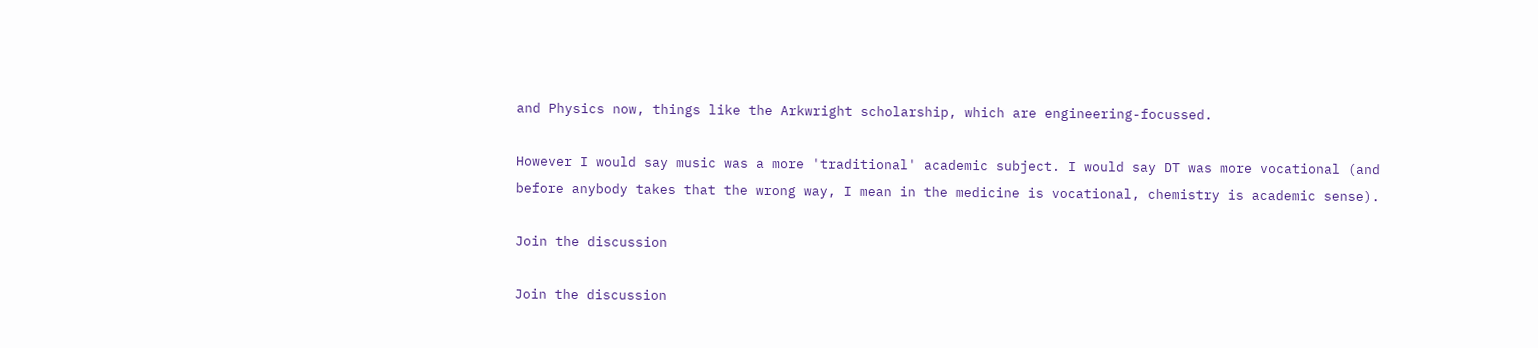and Physics now, things like the Arkwright scholarship, which are engineering-focussed.

However I would say music was a more 'traditional' academic subject. I would say DT was more vocational (and before anybody takes that the wrong way, I mean in the medicine is vocational, chemistry is academic sense).

Join the discussion

Join the discussion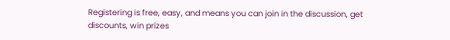Registering is free, easy, and means you can join in the discussion, get discounts, win prizes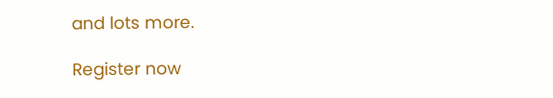and lots more.

Register now